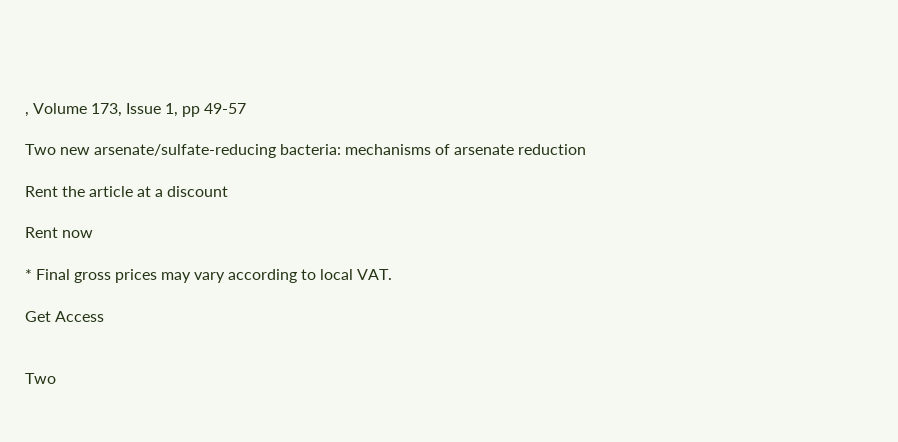, Volume 173, Issue 1, pp 49-57

Two new arsenate/sulfate-reducing bacteria: mechanisms of arsenate reduction

Rent the article at a discount

Rent now

* Final gross prices may vary according to local VAT.

Get Access


Two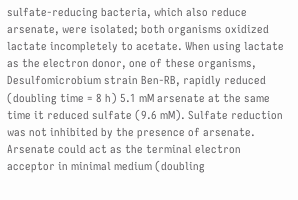sulfate-reducing bacteria, which also reduce arsenate, were isolated; both organisms oxidized lactate incompletely to acetate. When using lactate as the electron donor, one of these organisms, Desulfomicrobium strain Ben-RB, rapidly reduced (doubling time = 8 h) 5.1 mM arsenate at the same time it reduced sulfate (9.6 mM). Sulfate reduction was not inhibited by the presence of arsenate. Arsenate could act as the terminal electron acceptor in minimal medium (doubling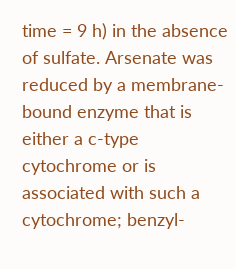time = 9 h) in the absence of sulfate. Arsenate was reduced by a membrane-bound enzyme that is either a c-type cytochrome or is associated with such a cytochrome; benzyl-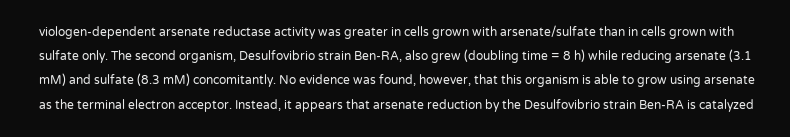viologen-dependent arsenate reductase activity was greater in cells grown with arsenate/sulfate than in cells grown with sulfate only. The second organism, Desulfovibrio strain Ben-RA, also grew (doubling time = 8 h) while reducing arsenate (3.1 mM) and sulfate (8.3 mM) concomitantly. No evidence was found, however, that this organism is able to grow using arsenate as the terminal electron acceptor. Instead, it appears that arsenate reduction by the Desulfovibrio strain Ben-RA is catalyzed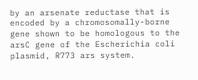by an arsenate reductase that is encoded by a chromosomally-borne gene shown to be homologous to the arsC gene of the Escherichia coli plasmid, R773 ars system.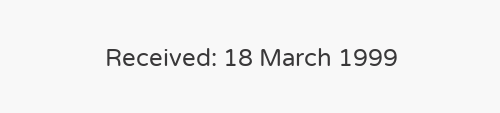Received: 18 March 1999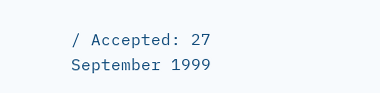/ Accepted: 27 September 1999